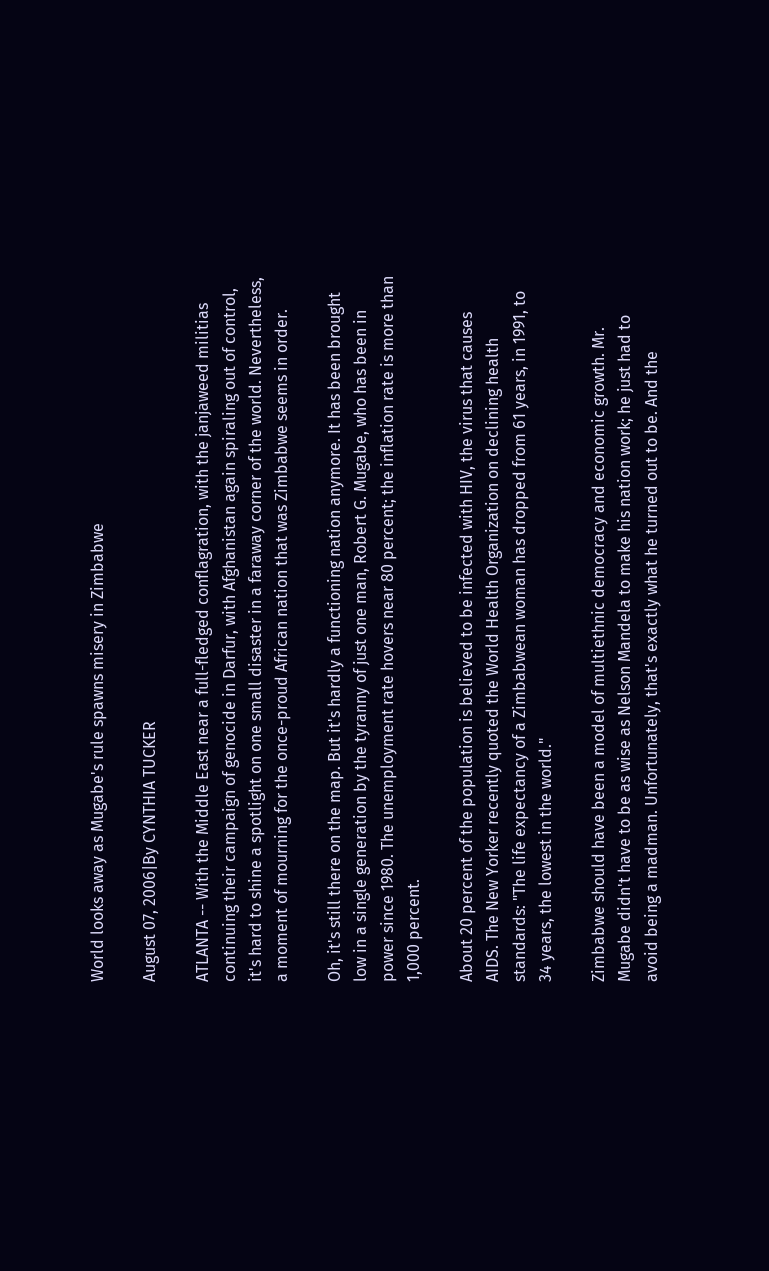World looks away as Mugabe's rule spawns misery in Zimbabwe

August 07, 2006|By CYNTHIA TUCKER

ATLANTA -- With the Middle East near a full-fledged conflagration, with the janjaweed militias continuing their campaign of genocide in Darfur, with Afghanistan again spiraling out of control, it's hard to shine a spotlight on one small disaster in a faraway corner of the world. Nevertheless, a moment of mourning for the once-proud African nation that was Zimbabwe seems in order.

Oh, it's still there on the map. But it's hardly a functioning nation anymore. It has been brought low in a single generation by the tyranny of just one man, Robert G. Mugabe, who has been in power since 1980. The unemployment rate hovers near 80 percent; the inflation rate is more than 1,000 percent.

About 20 percent of the population is believed to be infected with HIV, the virus that causes AIDS. The New Yorker recently quoted the World Health Organization on declining health standards: "The life expectancy of a Zimbabwean woman has dropped from 61 years, in 1991, to 34 years, the lowest in the world."

Zimbabwe should have been a model of multiethnic democracy and economic growth. Mr. Mugabe didn't have to be as wise as Nelson Mandela to make his nation work; he just had to avoid being a madman. Unfortunately, that's exactly what he turned out to be. And the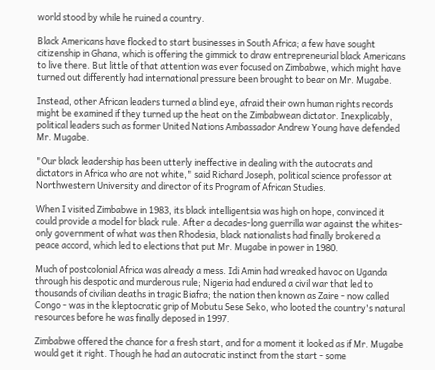world stood by while he ruined a country.

Black Americans have flocked to start businesses in South Africa; a few have sought citizenship in Ghana, which is offering the gimmick to draw entrepreneurial black Americans to live there. But little of that attention was ever focused on Zimbabwe, which might have turned out differently had international pressure been brought to bear on Mr. Mugabe.

Instead, other African leaders turned a blind eye, afraid their own human rights records might be examined if they turned up the heat on the Zimbabwean dictator. Inexplicably, political leaders such as former United Nations Ambassador Andrew Young have defended Mr. Mugabe.

"Our black leadership has been utterly ineffective in dealing with the autocrats and dictators in Africa who are not white," said Richard Joseph, political science professor at Northwestern University and director of its Program of African Studies.

When I visited Zimbabwe in 1983, its black intelligentsia was high on hope, convinced it could provide a model for black rule. After a decades-long guerrilla war against the whites-only government of what was then Rhodesia, black nationalists had finally brokered a peace accord, which led to elections that put Mr. Mugabe in power in 1980.

Much of postcolonial Africa was already a mess. Idi Amin had wreaked havoc on Uganda through his despotic and murderous rule; Nigeria had endured a civil war that led to thousands of civilian deaths in tragic Biafra; the nation then known as Zaire - now called Congo - was in the kleptocratic grip of Mobutu Sese Seko, who looted the country's natural resources before he was finally deposed in 1997.

Zimbabwe offered the chance for a fresh start, and for a moment it looked as if Mr. Mugabe would get it right. Though he had an autocratic instinct from the start - some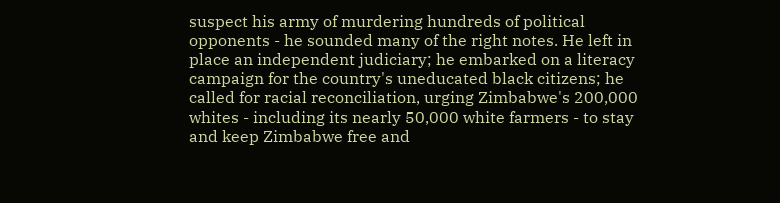suspect his army of murdering hundreds of political opponents - he sounded many of the right notes. He left in place an independent judiciary; he embarked on a literacy campaign for the country's uneducated black citizens; he called for racial reconciliation, urging Zimbabwe's 200,000 whites - including its nearly 50,000 white farmers - to stay and keep Zimbabwe free and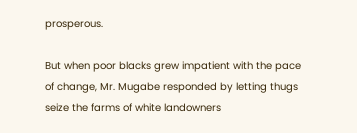prosperous.

But when poor blacks grew impatient with the pace of change, Mr. Mugabe responded by letting thugs seize the farms of white landowners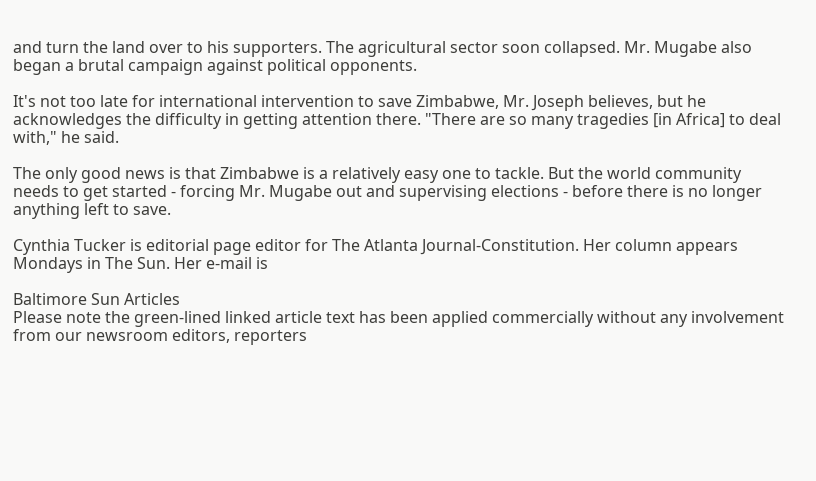and turn the land over to his supporters. The agricultural sector soon collapsed. Mr. Mugabe also began a brutal campaign against political opponents.

It's not too late for international intervention to save Zimbabwe, Mr. Joseph believes, but he acknowledges the difficulty in getting attention there. "There are so many tragedies [in Africa] to deal with," he said.

The only good news is that Zimbabwe is a relatively easy one to tackle. But the world community needs to get started - forcing Mr. Mugabe out and supervising elections - before there is no longer anything left to save.

Cynthia Tucker is editorial page editor for The Atlanta Journal-Constitution. Her column appears Mondays in The Sun. Her e-mail is

Baltimore Sun Articles
Please note the green-lined linked article text has been applied commercially without any involvement from our newsroom editors, reporters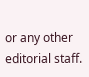or any other editorial staff.